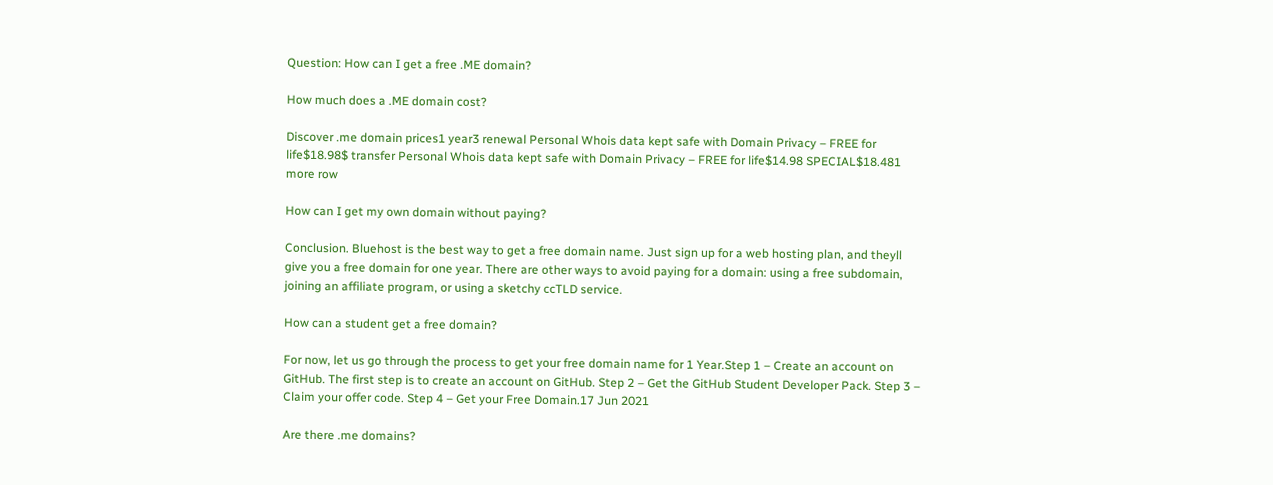Question: How can I get a free .ME domain?

How much does a .ME domain cost?

Discover .me domain prices1 year3 renewal Personal Whois data kept safe with Domain Privacy – FREE for life$18.98$ transfer Personal Whois data kept safe with Domain Privacy – FREE for life$14.98 SPECIAL$18.481 more row

How can I get my own domain without paying?

Conclusion. Bluehost is the best way to get a free domain name. Just sign up for a web hosting plan, and theyll give you a free domain for one year. There are other ways to avoid paying for a domain: using a free subdomain, joining an affiliate program, or using a sketchy ccTLD service.

How can a student get a free domain?

For now, let us go through the process to get your free domain name for 1 Year.Step 1 – Create an account on GitHub. The first step is to create an account on GitHub. Step 2 – Get the GitHub Student Developer Pack. Step 3 – Claim your offer code. Step 4 – Get your Free Domain.17 Jun 2021

Are there .me domains?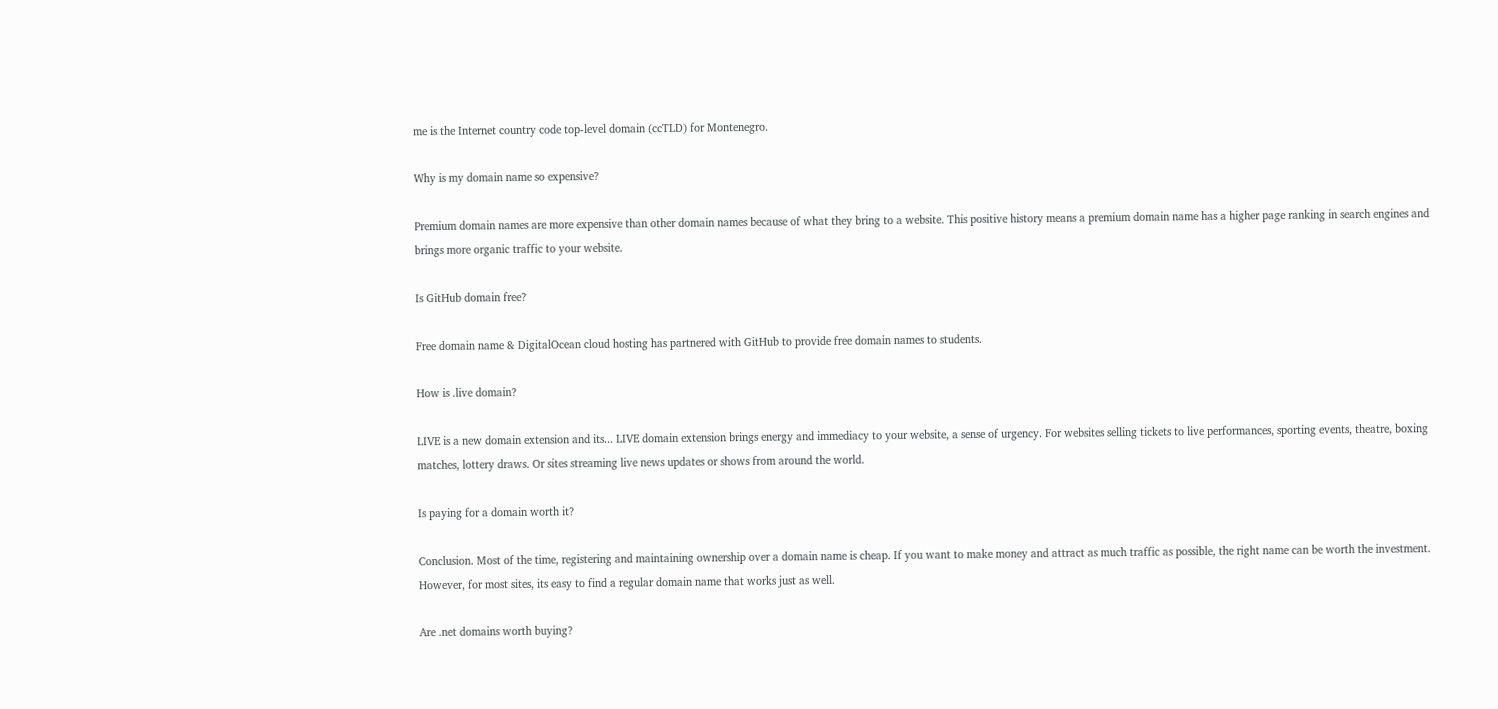me is the Internet country code top-level domain (ccTLD) for Montenegro.

Why is my domain name so expensive?

Premium domain names are more expensive than other domain names because of what they bring to a website. This positive history means a premium domain name has a higher page ranking in search engines and brings more organic traffic to your website.

Is GitHub domain free?

Free domain name & DigitalOcean cloud hosting has partnered with GitHub to provide free domain names to students.

How is .live domain?

LIVE is a new domain extension and its... LIVE domain extension brings energy and immediacy to your website, a sense of urgency. For websites selling tickets to live performances, sporting events, theatre, boxing matches, lottery draws. Or sites streaming live news updates or shows from around the world.

Is paying for a domain worth it?

Conclusion. Most of the time, registering and maintaining ownership over a domain name is cheap. If you want to make money and attract as much traffic as possible, the right name can be worth the investment. However, for most sites, its easy to find a regular domain name that works just as well.

Are .net domains worth buying?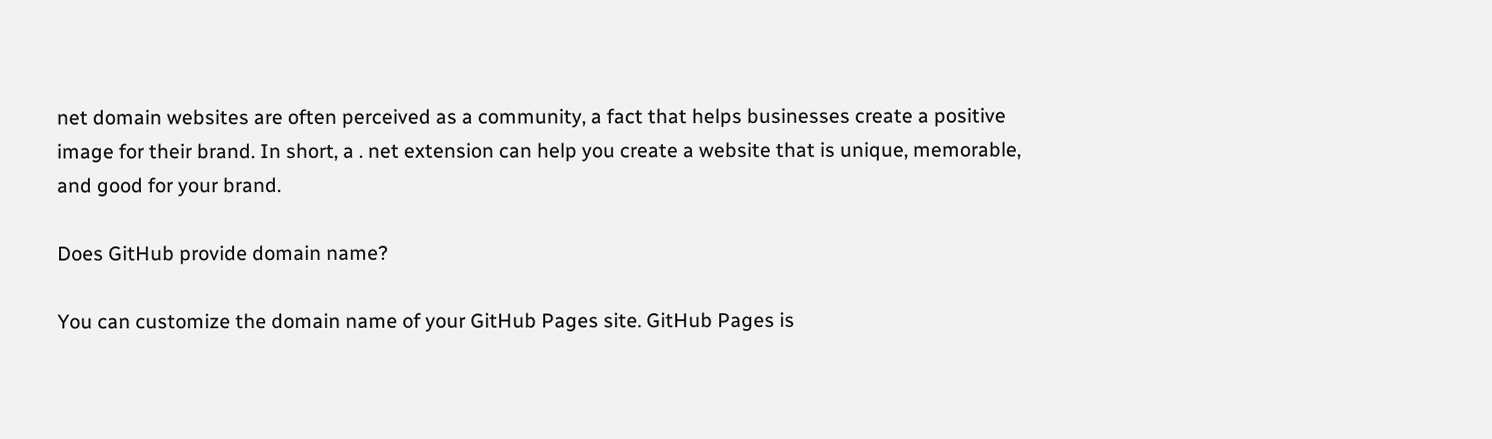net domain websites are often perceived as a community, a fact that helps businesses create a positive image for their brand. In short, a . net extension can help you create a website that is unique, memorable, and good for your brand.

Does GitHub provide domain name?

You can customize the domain name of your GitHub Pages site. GitHub Pages is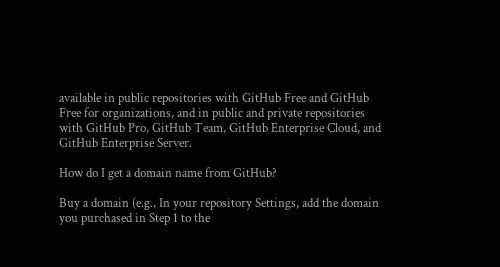available in public repositories with GitHub Free and GitHub Free for organizations, and in public and private repositories with GitHub Pro, GitHub Team, GitHub Enterprise Cloud, and GitHub Enterprise Server.

How do I get a domain name from GitHub?

Buy a domain (e.g., In your repository Settings, add the domain you purchased in Step 1 to the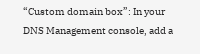“Custom domain box”: In your DNS Management console, add a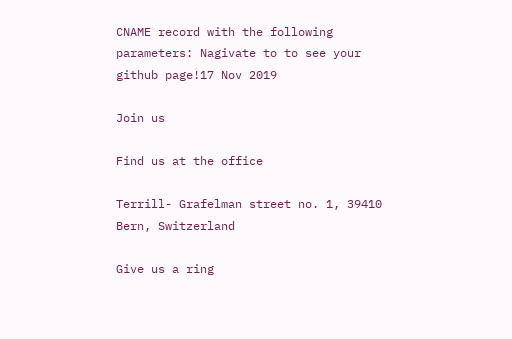CNAME record with the following parameters: Nagivate to to see your github page!17 Nov 2019

Join us

Find us at the office

Terrill- Grafelman street no. 1, 39410 Bern, Switzerland

Give us a ring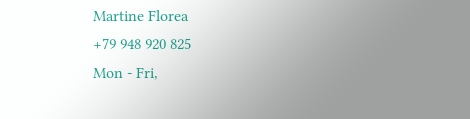Martine Florea
+79 948 920 825
Mon - Fri,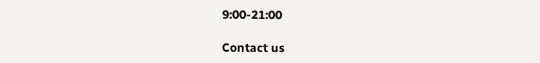9:00-21:00

Contact us